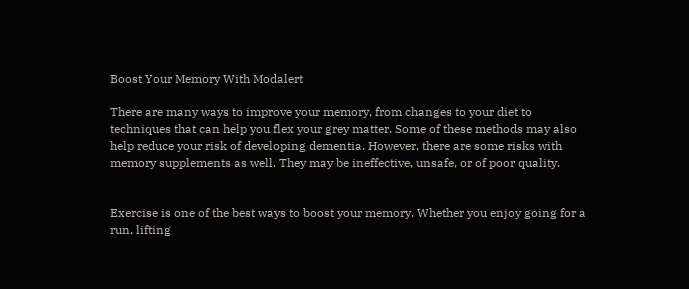Boost Your Memory With Modalert

There are many ways to improve your memory, from changes to your diet to techniques that can help you flex your grey matter. Some of these methods may also help reduce your risk of developing dementia. However, there are some risks with memory supplements as well. They may be ineffective, unsafe, or of poor quality.


Exercise is one of the best ways to boost your memory. Whether you enjoy going for a run, lifting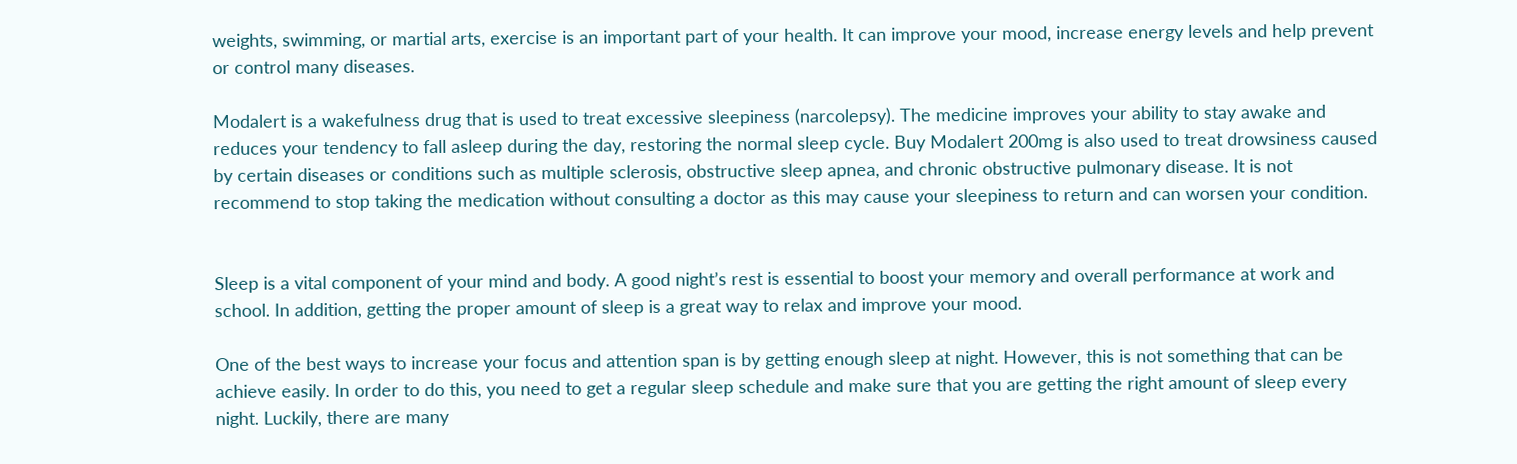weights, swimming, or martial arts, exercise is an important part of your health. It can improve your mood, increase energy levels and help prevent or control many diseases.

Modalert is a wakefulness drug that is used to treat excessive sleepiness (narcolepsy). The medicine improves your ability to stay awake and reduces your tendency to fall asleep during the day, restoring the normal sleep cycle. Buy Modalert 200mg is also used to treat drowsiness caused by certain diseases or conditions such as multiple sclerosis, obstructive sleep apnea, and chronic obstructive pulmonary disease. It is not recommend to stop taking the medication without consulting a doctor as this may cause your sleepiness to return and can worsen your condition.


Sleep is a vital component of your mind and body. A good night’s rest is essential to boost your memory and overall performance at work and school. In addition, getting the proper amount of sleep is a great way to relax and improve your mood.

One of the best ways to increase your focus and attention span is by getting enough sleep at night. However, this is not something that can be achieve easily. In order to do this, you need to get a regular sleep schedule and make sure that you are getting the right amount of sleep every night. Luckily, there are many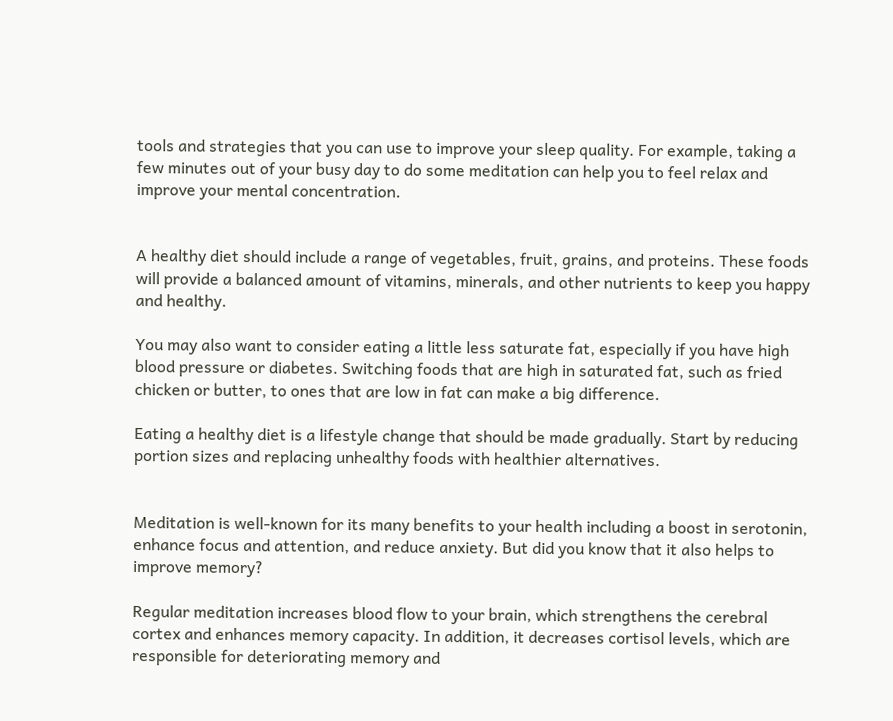tools and strategies that you can use to improve your sleep quality. For example, taking a few minutes out of your busy day to do some meditation can help you to feel relax and improve your mental concentration.


A healthy diet should include a range of vegetables, fruit, grains, and proteins. These foods will provide a balanced amount of vitamins, minerals, and other nutrients to keep you happy and healthy.

You may also want to consider eating a little less saturate fat, especially if you have high blood pressure or diabetes. Switching foods that are high in saturated fat, such as fried chicken or butter, to ones that are low in fat can make a big difference.

Eating a healthy diet is a lifestyle change that should be made gradually. Start by reducing portion sizes and replacing unhealthy foods with healthier alternatives.


Meditation is well-known for its many benefits to your health including a boost in serotonin, enhance focus and attention, and reduce anxiety. But did you know that it also helps to improve memory?

Regular meditation increases blood flow to your brain, which strengthens the cerebral cortex and enhances memory capacity. In addition, it decreases cortisol levels, which are responsible for deteriorating memory and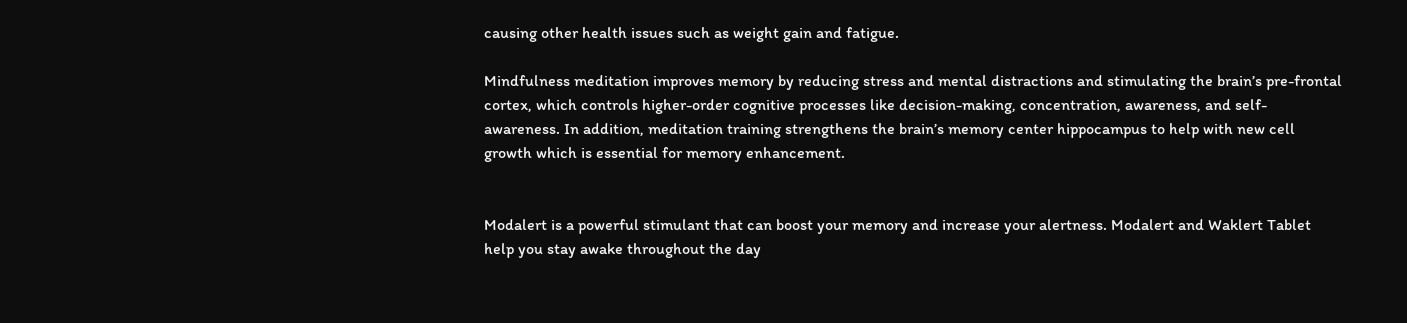causing other health issues such as weight gain and fatigue.

Mindfulness meditation improves memory by reducing stress and mental distractions and stimulating the brain’s pre-frontal cortex, which controls higher-order cognitive processes like decision-making, concentration, awareness, and self-awareness. In addition, meditation training strengthens the brain’s memory center hippocampus to help with new cell growth which is essential for memory enhancement.


Modalert is a powerful stimulant that can boost your memory and increase your alertness. Modalert and Waklert Tablet help you stay awake throughout the day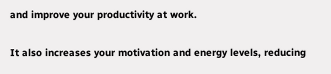and improve your productivity at work.

It also increases your motivation and energy levels, reducing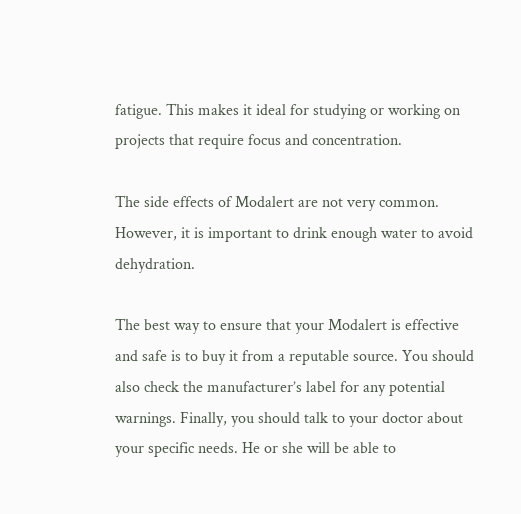fatigue. This makes it ideal for studying or working on projects that require focus and concentration.

The side effects of Modalert are not very common. However, it is important to drink enough water to avoid dehydration.

The best way to ensure that your Modalert is effective and safe is to buy it from a reputable source. You should also check the manufacturer’s label for any potential warnings. Finally, you should talk to your doctor about your specific needs. He or she will be able to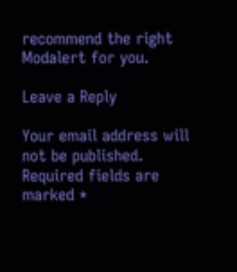recommend the right Modalert for you.

Leave a Reply

Your email address will not be published. Required fields are marked *